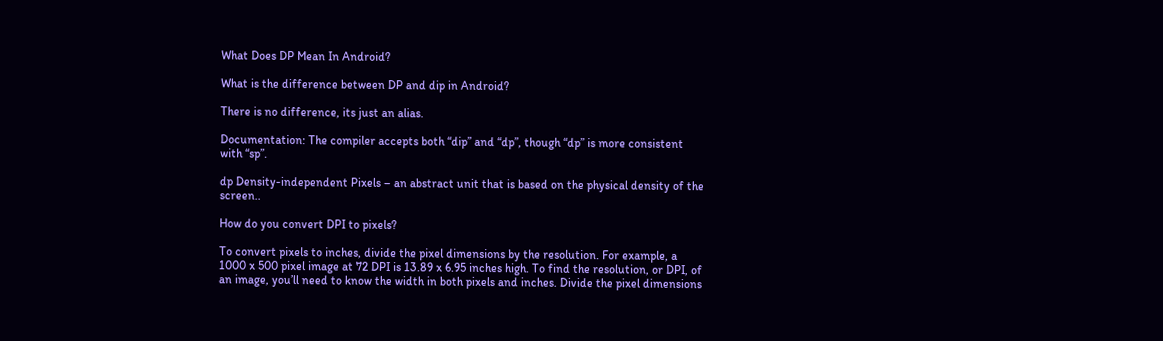What Does DP Mean In Android?

What is the difference between DP and dip in Android?

There is no difference, its just an alias.

Documentation: The compiler accepts both “dip” and “dp”, though “dp” is more consistent with “sp”.

dp Density-independent Pixels – an abstract unit that is based on the physical density of the screen..

How do you convert DPI to pixels?

To convert pixels to inches, divide the pixel dimensions by the resolution. For example, a 1000 x 500 pixel image at 72 DPI is 13.89 x 6.95 inches high. To find the resolution, or DPI, of an image, you’ll need to know the width in both pixels and inches. Divide the pixel dimensions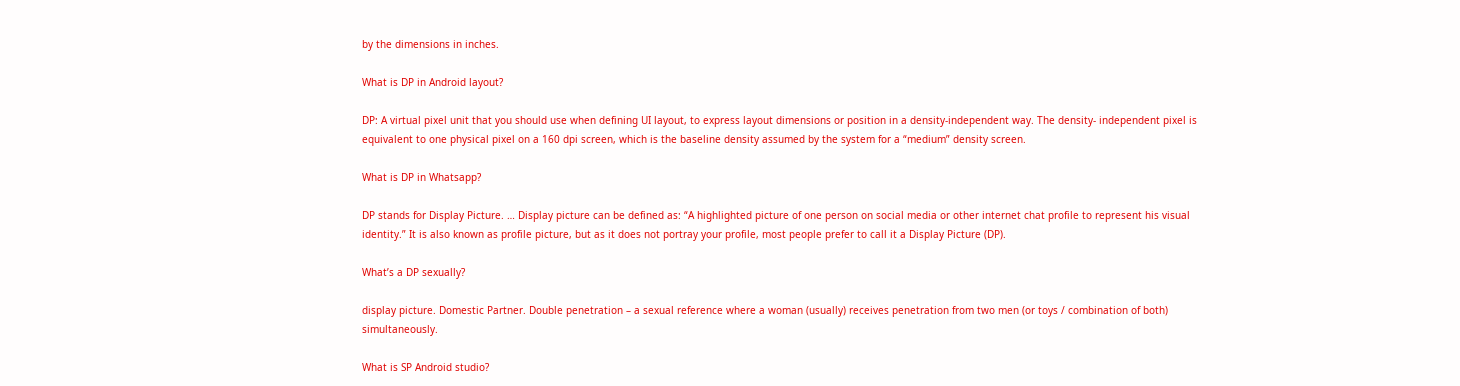by the dimensions in inches.

What is DP in Android layout?

DP: A virtual pixel unit that you should use when defining UI layout, to express layout dimensions or position in a density-independent way. The density- independent pixel is equivalent to one physical pixel on a 160 dpi screen, which is the baseline density assumed by the system for a “medium” density screen.

What is DP in Whatsapp?

DP stands for Display Picture. … Display picture can be defined as: “A highlighted picture of one person on social media or other internet chat profile to represent his visual identity.” It is also known as profile picture, but as it does not portray your profile, most people prefer to call it a Display Picture (DP).

What’s a DP sexually?

display picture. Domestic Partner. Double penetration – a sexual reference where a woman (usually) receives penetration from two men (or toys / combination of both) simultaneously.

What is SP Android studio?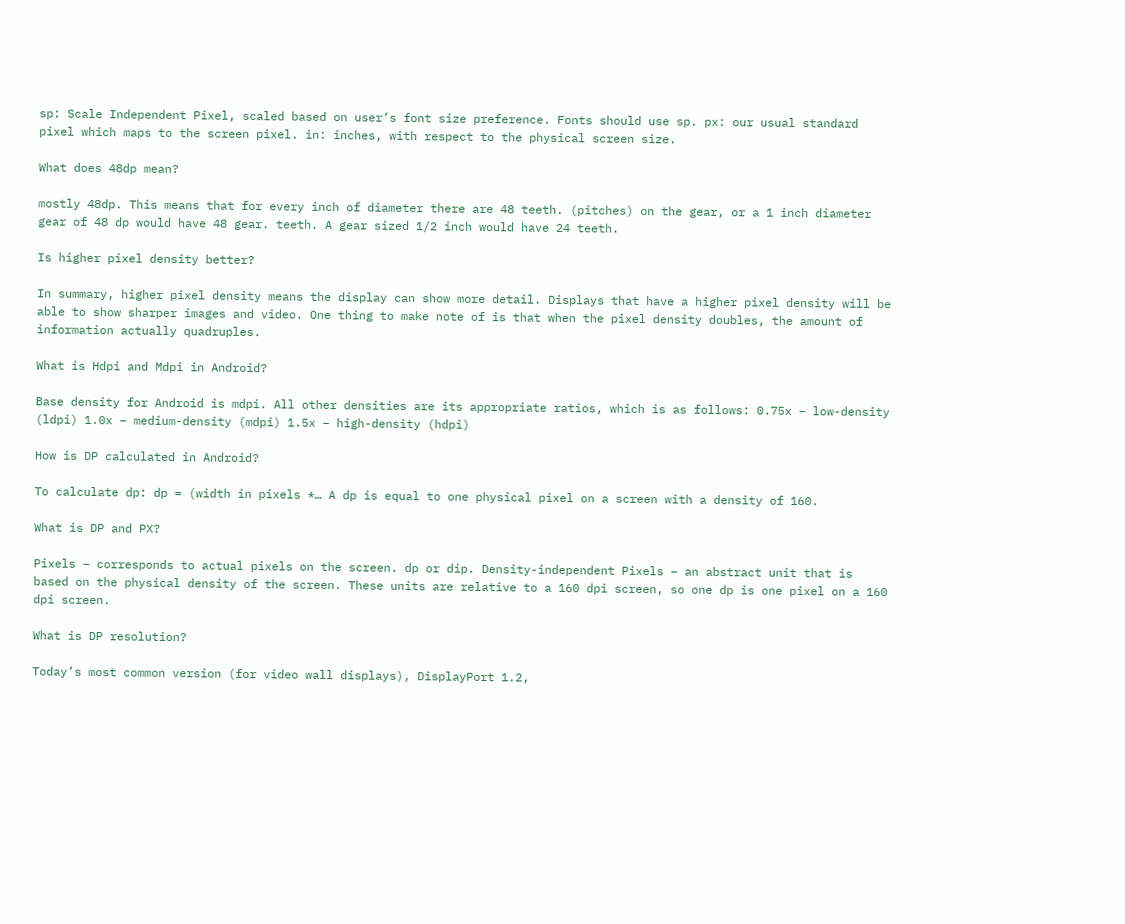sp: Scale Independent Pixel, scaled based on user’s font size preference. Fonts should use sp. px: our usual standard pixel which maps to the screen pixel. in: inches, with respect to the physical screen size.

What does 48dp mean?

mostly 48dp. This means that for every inch of diameter there are 48 teeth. (pitches) on the gear, or a 1 inch diameter gear of 48 dp would have 48 gear. teeth. A gear sized 1/2 inch would have 24 teeth.

Is higher pixel density better?

In summary, higher pixel density means the display can show more detail. Displays that have a higher pixel density will be able to show sharper images and video. One thing to make note of is that when the pixel density doubles, the amount of information actually quadruples.

What is Hdpi and Mdpi in Android?

Base density for Android is mdpi. All other densities are its appropriate ratios, which is as follows: 0.75x – low-density (ldpi) 1.0x – medium-density (mdpi) 1.5x – high-density (hdpi)

How is DP calculated in Android?

To calculate dp: dp = (width in pixels *… A dp is equal to one physical pixel on a screen with a density of 160.

What is DP and PX?

Pixels – corresponds to actual pixels on the screen. dp or dip. Density-independent Pixels – an abstract unit that is based on the physical density of the screen. These units are relative to a 160 dpi screen, so one dp is one pixel on a 160 dpi screen.

What is DP resolution?

Today’s most common version (for video wall displays), DisplayPort 1.2,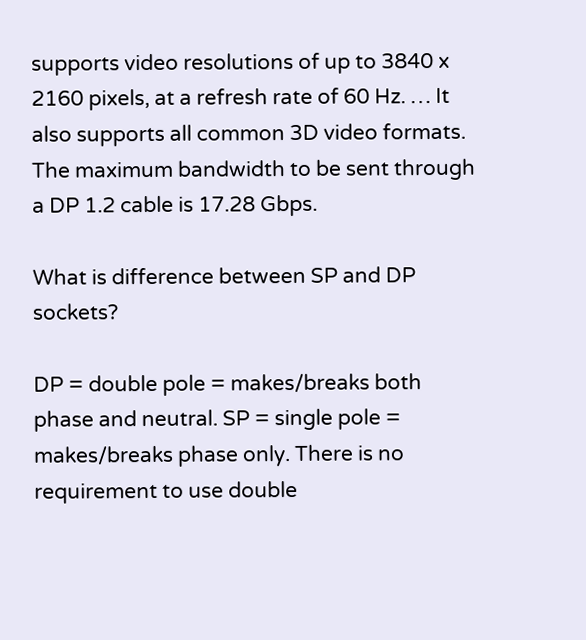supports video resolutions of up to 3840 x 2160 pixels, at a refresh rate of 60 Hz. … It also supports all common 3D video formats. The maximum bandwidth to be sent through a DP 1.2 cable is 17.28 Gbps.

What is difference between SP and DP sockets?

DP = double pole = makes/breaks both phase and neutral. SP = single pole = makes/breaks phase only. There is no requirement to use double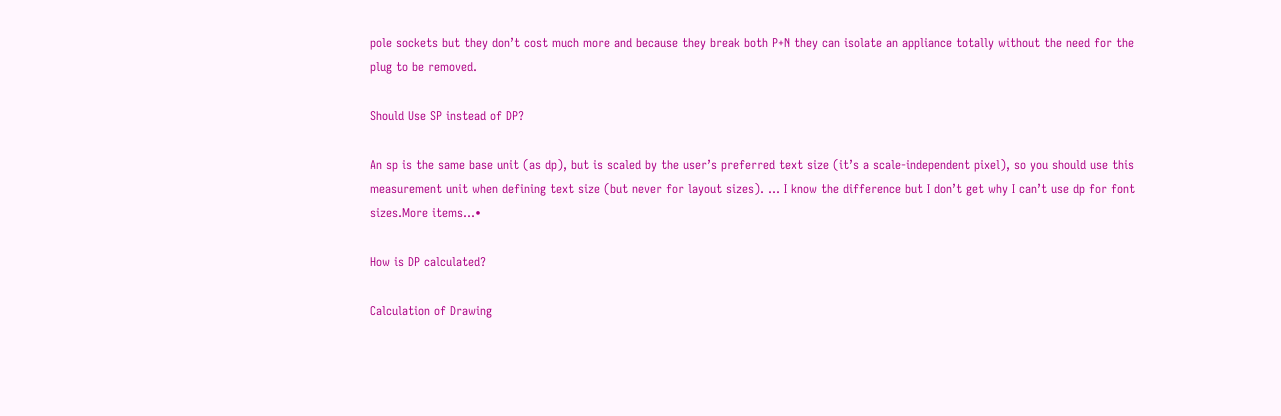pole sockets but they don’t cost much more and because they break both P+N they can isolate an appliance totally without the need for the plug to be removed.

Should Use SP instead of DP?

An sp is the same base unit (as dp), but is scaled by the user’s preferred text size (it’s a scale-independent pixel), so you should use this measurement unit when defining text size (but never for layout sizes). … I know the difference but I don’t get why I can’t use dp for font sizes.More items…•

How is DP calculated?

Calculation of Drawing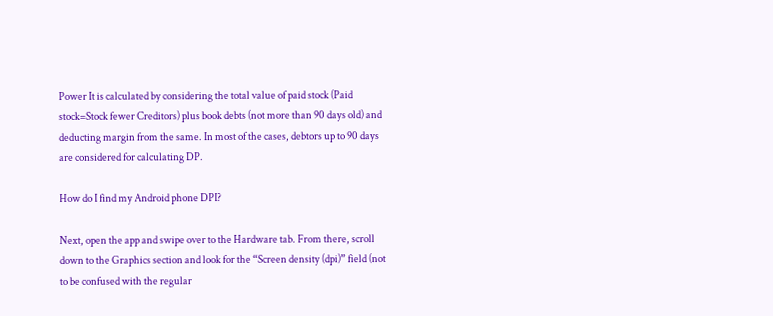Power It is calculated by considering the total value of paid stock (Paid stock=Stock fewer Creditors) plus book debts (not more than 90 days old) and deducting margin from the same. In most of the cases, debtors up to 90 days are considered for calculating DP.

How do I find my Android phone DPI?

Next, open the app and swipe over to the Hardware tab. From there, scroll down to the Graphics section and look for the “Screen density (dpi)” field (not to be confused with the regular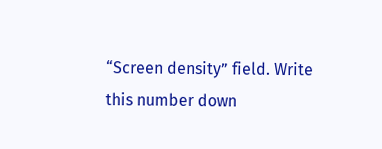“Screen density” field. Write this number down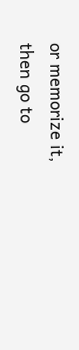or memorize it, then go to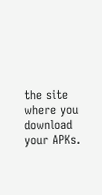the site where you download your APKs.